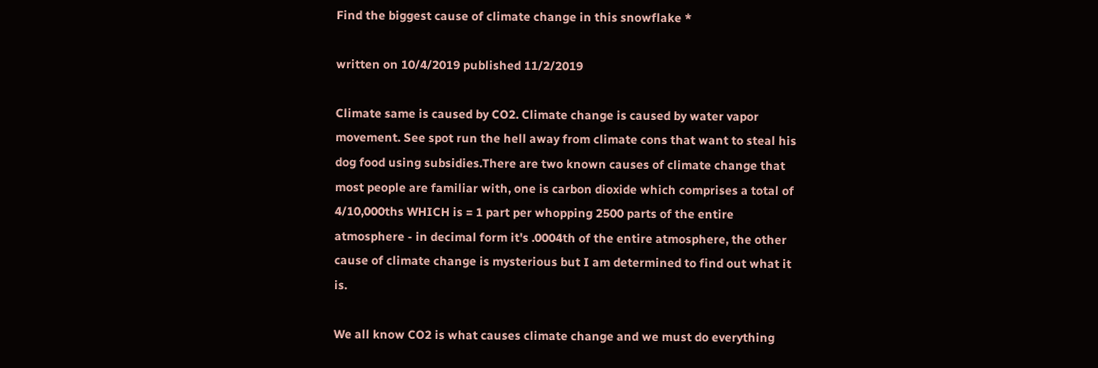Find the biggest cause of climate change in this snowflake *

written on 10/4/2019 published 11/2/2019

Climate same is caused by CO2. Climate change is caused by water vapor movement. See spot run the hell away from climate cons that want to steal his dog food using subsidies.There are two known causes of climate change that most people are familiar with, one is carbon dioxide which comprises a total of 4/10,000ths WHICH is = 1 part per whopping 2500 parts of the entire atmosphere - in decimal form it's .0004th of the entire atmosphere, the other cause of climate change is mysterious but I am determined to find out what it is.

We all know CO2 is what causes climate change and we must do everything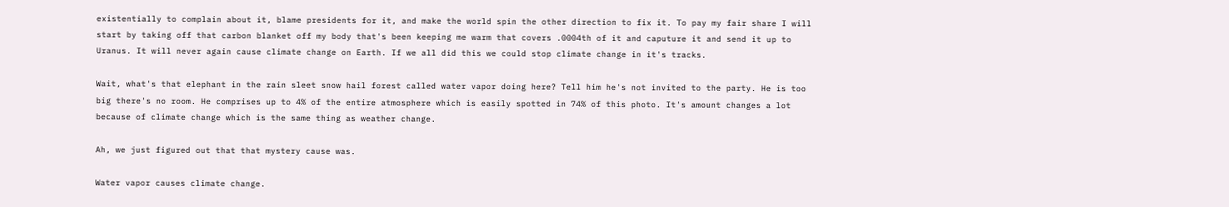existentially to complain about it, blame presidents for it, and make the world spin the other direction to fix it. To pay my fair share I will start by taking off that carbon blanket off my body that's been keeping me warm that covers .0004th of it and caputure it and send it up to Uranus. It will never again cause climate change on Earth. If we all did this we could stop climate change in it's tracks.

Wait, what's that elephant in the rain sleet snow hail forest called water vapor doing here? Tell him he's not invited to the party. He is too big there's no room. He comprises up to 4% of the entire atmosphere which is easily spotted in 74% of this photo. It's amount changes a lot because of climate change which is the same thing as weather change.

Ah, we just figured out that that mystery cause was.

Water vapor causes climate change.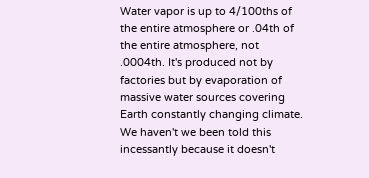Water vapor is up to 4/100ths of the entire atmosphere or .04th of the entire atmosphere, not .0004th. It's produced not by factories but by evaporation of massive water sources covering Earth constantly changing climate. We haven't we been told this incessantly because it doesn't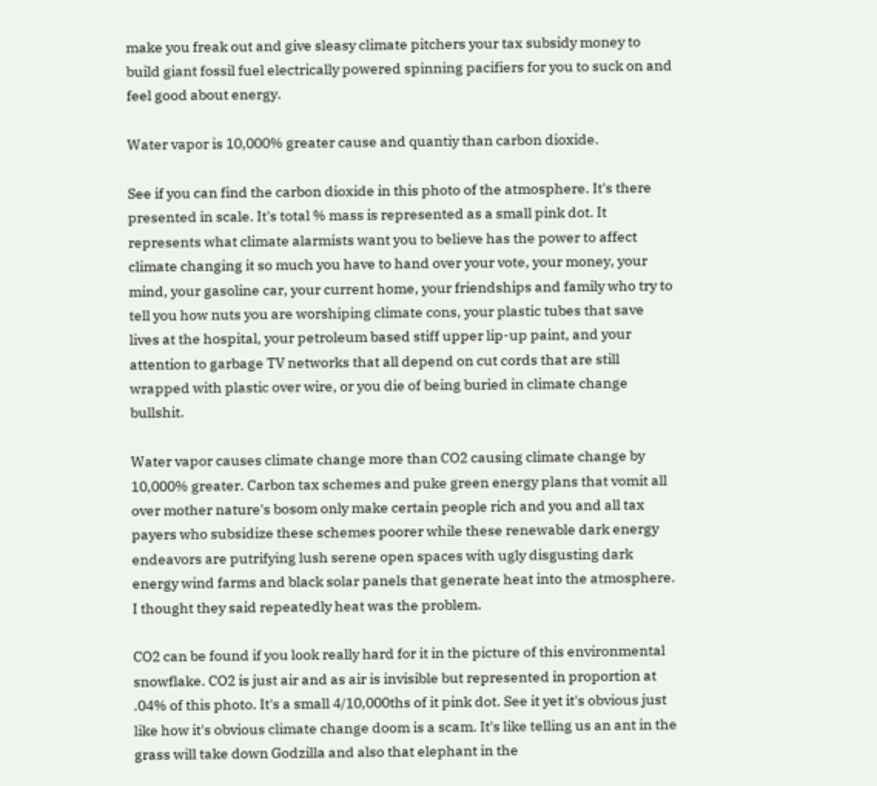make you freak out and give sleasy climate pitchers your tax subsidy money to build giant fossil fuel electrically powered spinning pacifiers for you to suck on and feel good about energy.

Water vapor is 10,000% greater cause and quantiy than carbon dioxide.

See if you can find the carbon dioxide in this photo of the atmosphere. It's there presented in scale. It's total % mass is represented as a small pink dot. It represents what climate alarmists want you to believe has the power to affect climate changing it so much you have to hand over your vote, your money, your mind, your gasoline car, your current home, your friendships and family who try to tell you how nuts you are worshiping climate cons, your plastic tubes that save lives at the hospital, your petroleum based stiff upper lip-up paint, and your attention to garbage TV networks that all depend on cut cords that are still wrapped with plastic over wire, or you die of being buried in climate change bullshit.

Water vapor causes climate change more than CO2 causing climate change by 10,000% greater. Carbon tax schemes and puke green energy plans that vomit all over mother nature's bosom only make certain people rich and you and all tax payers who subsidize these schemes poorer while these renewable dark energy endeavors are putrifying lush serene open spaces with ugly disgusting dark energy wind farms and black solar panels that generate heat into the atmosphere. I thought they said repeatedly heat was the problem.

CO2 can be found if you look really hard for it in the picture of this environmental snowflake. CO2 is just air and as air is invisible but represented in proportion at .04% of this photo. It's a small 4/10,000ths of it pink dot. See it yet it's obvious just like how it's obvious climate change doom is a scam. It's like telling us an ant in the grass will take down Godzilla and also that elephant in the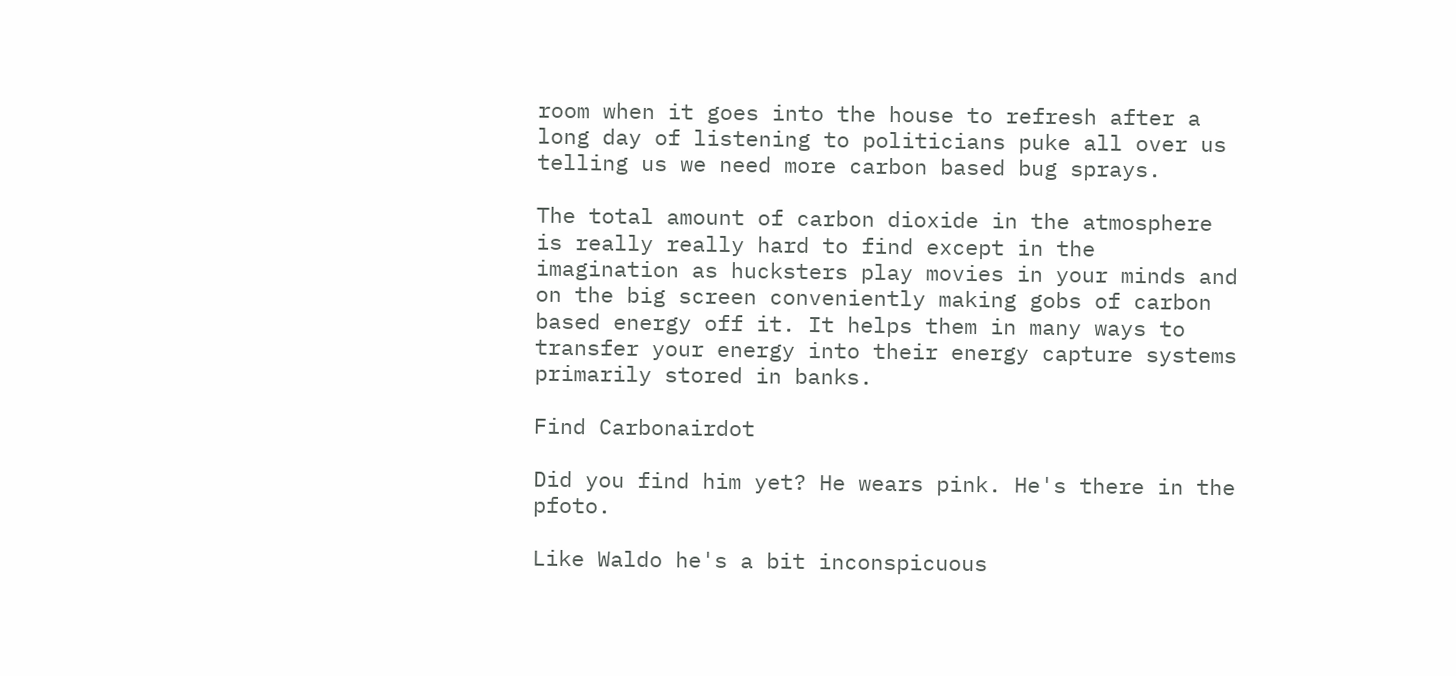room when it goes into the house to refresh after a long day of listening to politicians puke all over us telling us we need more carbon based bug sprays.

The total amount of carbon dioxide in the atmosphere is really really hard to find except in the imagination as hucksters play movies in your minds and on the big screen conveniently making gobs of carbon based energy off it. It helps them in many ways to transfer your energy into their energy capture systems primarily stored in banks.

Find Carbonairdot

Did you find him yet? He wears pink. He's there in the pfoto.

Like Waldo he's a bit inconspicuous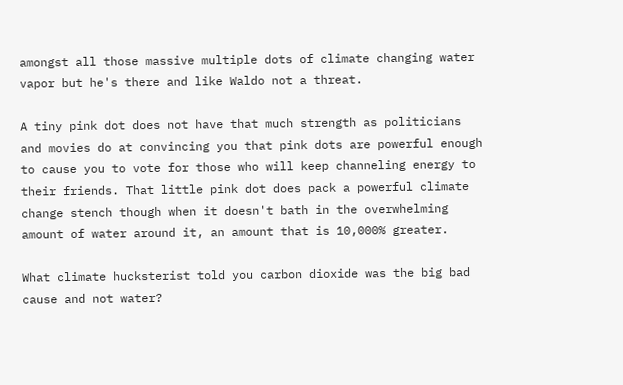amongst all those massive multiple dots of climate changing water vapor but he's there and like Waldo not a threat.

A tiny pink dot does not have that much strength as politicians and movies do at convincing you that pink dots are powerful enough to cause you to vote for those who will keep channeling energy to their friends. That little pink dot does pack a powerful climate change stench though when it doesn't bath in the overwhelming amount of water around it, an amount that is 10,000% greater.

What climate hucksterist told you carbon dioxide was the big bad cause and not water?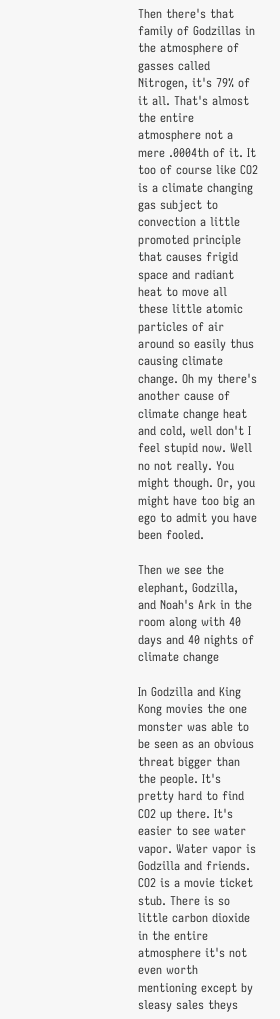Then there's that family of Godzillas in the atmosphere of gasses called Nitrogen, it's 79% of it all. That's almost the entire atmosphere not a mere .0004th of it. It too of course like CO2 is a climate changing gas subject to convection a little promoted principle that causes frigid space and radiant heat to move all these little atomic particles of air around so easily thus causing climate change. Oh my there's another cause of climate change heat and cold, well don't I feel stupid now. Well no not really. You might though. Or, you might have too big an ego to admit you have been fooled.

Then we see the elephant, Godzilla, and Noah's Ark in the room along with 40 days and 40 nights of climate change

In Godzilla and King Kong movies the one monster was able to be seen as an obvious threat bigger than the people. It's pretty hard to find CO2 up there. It's easier to see water vapor. Water vapor is Godzilla and friends. CO2 is a movie ticket stub. There is so little carbon dioxide in the entire atmosphere it's not even worth mentioning except by sleasy sales theys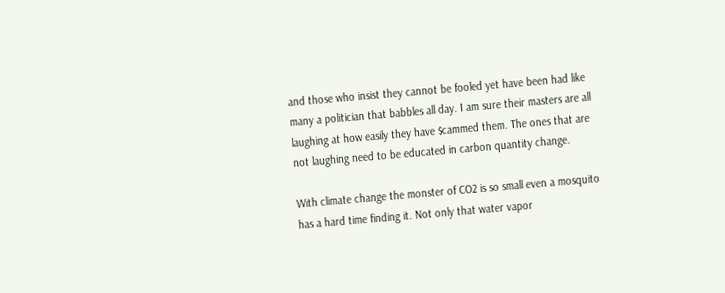and those who insist they cannot be fooled yet have been had like many a politician that babbles all day. I am sure their masters are all laughing at how easily they have $cammed them. The ones that are not laughing need to be educated in carbon quantity change.

With climate change the monster of CO2 is so small even a mosquito has a hard time finding it. Not only that water vapor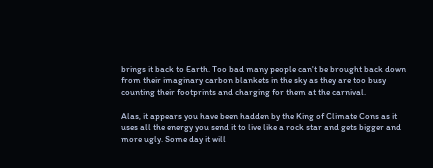brings it back to Earth. Too bad many people can't be brought back down from their imaginary carbon blankets in the sky as they are too busy counting their footprints and charging for them at the carnival.

Alas, it appears you have been hadden by the King of Climate Cons as it uses all the energy you send it to live like a rock star and gets bigger and more ugly. Some day it will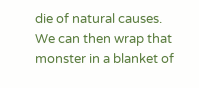die of natural causes. We can then wrap that monster in a blanket of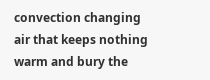convection changing air that keeps nothing warm and bury the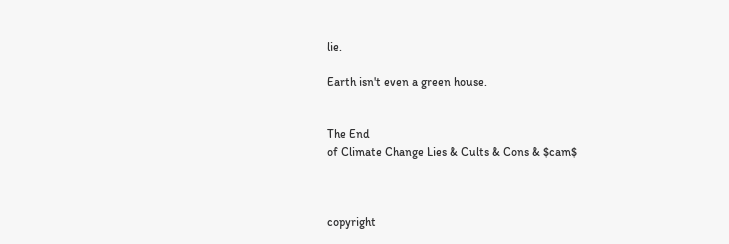lie.

Earth isn't even a green house.


The End
of Climate Change Lies & Cults & Cons & $cam$



copyright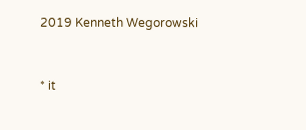2019 Kenneth Wegorowski


* it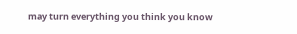may turn everything you think you know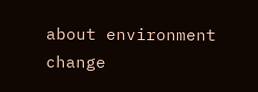about environment change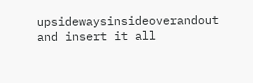upsidewaysinsideoverandout and insert it all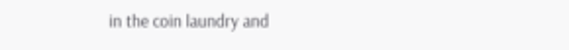in the coin laundry and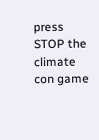press STOP the climate con game